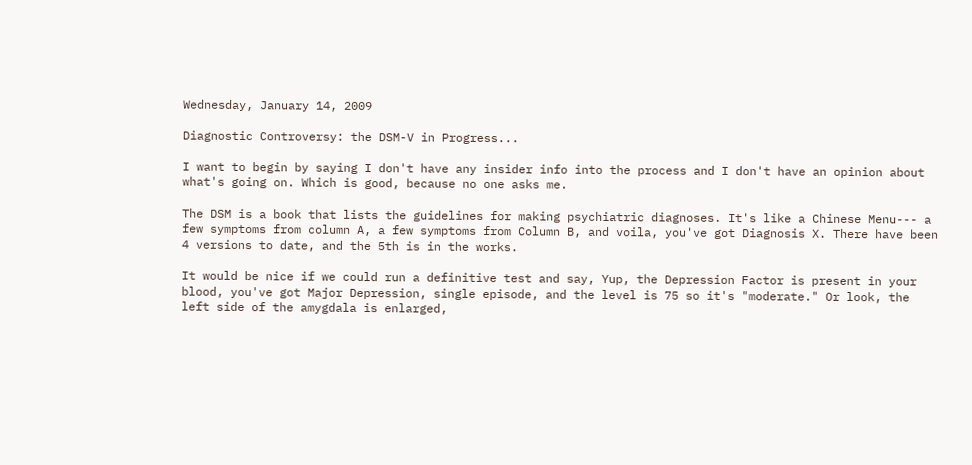Wednesday, January 14, 2009

Diagnostic Controversy: the DSM-V in Progress...

I want to begin by saying I don't have any insider info into the process and I don't have an opinion about what's going on. Which is good, because no one asks me.

The DSM is a book that lists the guidelines for making psychiatric diagnoses. It's like a Chinese Menu--- a few symptoms from column A, a few symptoms from Column B, and voila, you've got Diagnosis X. There have been 4 versions to date, and the 5th is in the works.

It would be nice if we could run a definitive test and say, Yup, the Depression Factor is present in your blood, you've got Major Depression, single episode, and the level is 75 so it's "moderate." Or look, the left side of the amygdala is enlarged,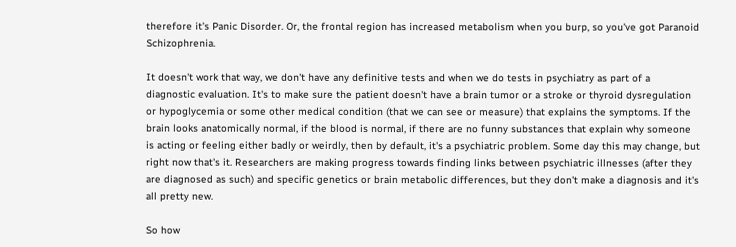therefore it's Panic Disorder. Or, the frontal region has increased metabolism when you burp, so you've got Paranoid Schizophrenia.

It doesn't work that way, we don't have any definitive tests and when we do tests in psychiatry as part of a diagnostic evaluation. It's to make sure the patient doesn't have a brain tumor or a stroke or thyroid dysregulation or hypoglycemia or some other medical condition (that we can see or measure) that explains the symptoms. If the brain looks anatomically normal, if the blood is normal, if there are no funny substances that explain why someone is acting or feeling either badly or weirdly, then by default, it's a psychiatric problem. Some day this may change, but right now that's it. Researchers are making progress towards finding links between psychiatric illnesses (after they are diagnosed as such) and specific genetics or brain metabolic differences, but they don't make a diagnosis and it's all pretty new.

So how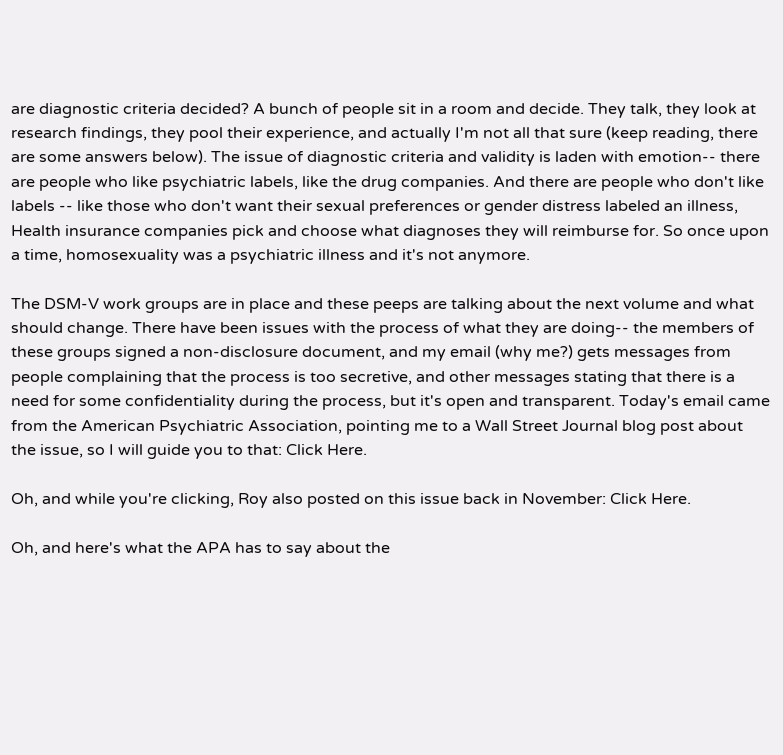are diagnostic criteria decided? A bunch of people sit in a room and decide. They talk, they look at research findings, they pool their experience, and actually I'm not all that sure (keep reading, there are some answers below). The issue of diagnostic criteria and validity is laden with emotion-- there are people who like psychiatric labels, like the drug companies. And there are people who don't like labels -- like those who don't want their sexual preferences or gender distress labeled an illness, Health insurance companies pick and choose what diagnoses they will reimburse for. So once upon a time, homosexuality was a psychiatric illness and it's not anymore.

The DSM-V work groups are in place and these peeps are talking about the next volume and what should change. There have been issues with the process of what they are doing-- the members of these groups signed a non-disclosure document, and my email (why me?) gets messages from people complaining that the process is too secretive, and other messages stating that there is a need for some confidentiality during the process, but it's open and transparent. Today's email came from the American Psychiatric Association, pointing me to a Wall Street Journal blog post about the issue, so I will guide you to that: Click Here.

Oh, and while you're clicking, Roy also posted on this issue back in November: Click Here.

Oh, and here's what the APA has to say about the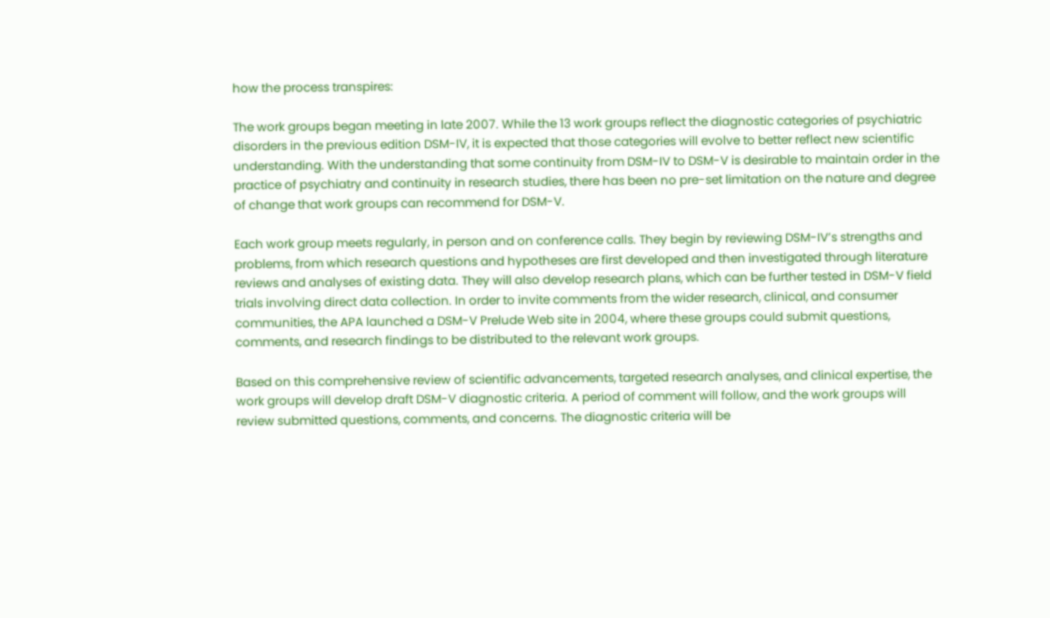how the process transpires:

The work groups began meeting in late 2007. While the 13 work groups reflect the diagnostic categories of psychiatric disorders in the previous edition DSM-IV, it is expected that those categories will evolve to better reflect new scientific understanding. With the understanding that some continuity from DSM-IV to DSM-V is desirable to maintain order in the practice of psychiatry and continuity in research studies, there has been no pre-set limitation on the nature and degree of change that work groups can recommend for DSM-V.

Each work group meets regularly, in person and on conference calls. They begin by reviewing DSM-IV’s strengths and problems, from which research questions and hypotheses are first developed and then investigated through literature reviews and analyses of existing data. They will also develop research plans, which can be further tested in DSM-V field trials involving direct data collection. In order to invite comments from the wider research, clinical, and consumer communities, the APA launched a DSM-V Prelude Web site in 2004, where these groups could submit questions, comments, and research findings to be distributed to the relevant work groups.

Based on this comprehensive review of scientific advancements, targeted research analyses, and clinical expertise, the work groups will develop draft DSM-V diagnostic criteria. A period of comment will follow, and the work groups will review submitted questions, comments, and concerns. The diagnostic criteria will be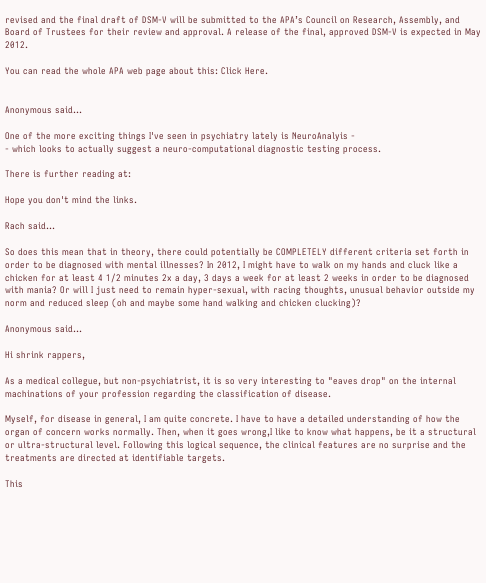revised and the final draft of DSM-V will be submitted to the APA’s Council on Research, Assembly, and Board of Trustees for their review and approval. A release of the final, approved DSM-V is expected in May 2012.

You can read the whole APA web page about this: Click Here.


Anonymous said...

One of the more exciting things I've seen in psychiatry lately is NeuroAnalyis -
- which looks to actually suggest a neuro-computational diagnostic testing process.

There is further reading at:

Hope you don't mind the links.

Rach said...

So does this mean that in theory, there could potentially be COMPLETELY different criteria set forth in order to be diagnosed with mental illnesses? In 2012, I might have to walk on my hands and cluck like a chicken for at least 4 1/2 minutes 2x a day, 3 days a week for at least 2 weeks in order to be diagnosed with mania? Or will I just need to remain hyper-sexual, with racing thoughts, unusual behavior outside my norm and reduced sleep (oh and maybe some hand walking and chicken clucking)?

Anonymous said...

Hi shrink rappers,

As a medical collegue, but non-psychiatrist, it is so very interesting to "eaves drop" on the internal machinations of your profession regarding the classification of disease.

Myself, for disease in general, I am quite concrete. I have to have a detailed understanding of how the organ of concern works normally. Then, when it goes wrong,I like to know what happens, be it a structural or ultra-structural level. Following this logical sequence, the clinical features are no surprise and the treatments are directed at identifiable targets.

This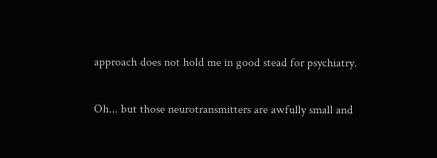approach does not hold me in good stead for psychiatry.

Oh... but those neurotransmitters are awfully small and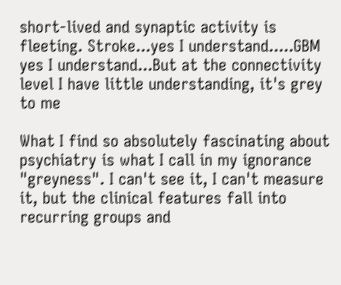short-lived and synaptic activity is fleeting. Stroke...yes I understand.....GBM yes I understand...But at the connectivity level I have little understanding, it's grey to me

What I find so absolutely fascinating about psychiatry is what I call in my ignorance "greyness". I can't see it, I can't measure it, but the clinical features fall into recurring groups and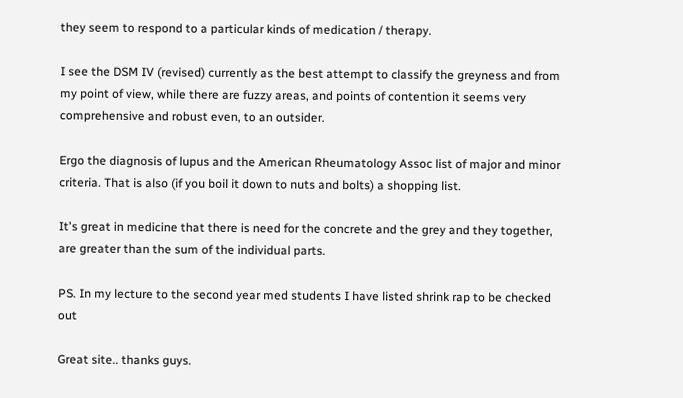they seem to respond to a particular kinds of medication / therapy.

I see the DSM IV (revised) currently as the best attempt to classify the greyness and from my point of view, while there are fuzzy areas, and points of contention it seems very comprehensive and robust even, to an outsider.

Ergo the diagnosis of lupus and the American Rheumatology Assoc list of major and minor criteria. That is also (if you boil it down to nuts and bolts) a shopping list.

It's great in medicine that there is need for the concrete and the grey and they together, are greater than the sum of the individual parts.

PS. In my lecture to the second year med students I have listed shrink rap to be checked out

Great site.. thanks guys.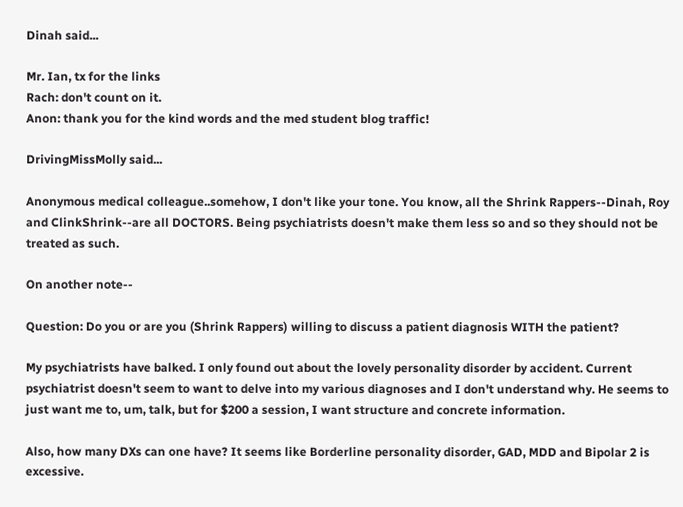Dinah said...

Mr. Ian, tx for the links
Rach: don't count on it.
Anon: thank you for the kind words and the med student blog traffic!

DrivingMissMolly said...

Anonymous medical colleague..somehow, I don't like your tone. You know, all the Shrink Rappers--Dinah, Roy and ClinkShrink--are all DOCTORS. Being psychiatrists doesn't make them less so and so they should not be treated as such.

On another note--

Question: Do you or are you (Shrink Rappers) willing to discuss a patient diagnosis WITH the patient?

My psychiatrists have balked. I only found out about the lovely personality disorder by accident. Current psychiatrist doesn't seem to want to delve into my various diagnoses and I don't understand why. He seems to just want me to, um, talk, but for $200 a session, I want structure and concrete information.

Also, how many DXs can one have? It seems like Borderline personality disorder, GAD, MDD and Bipolar 2 is excessive.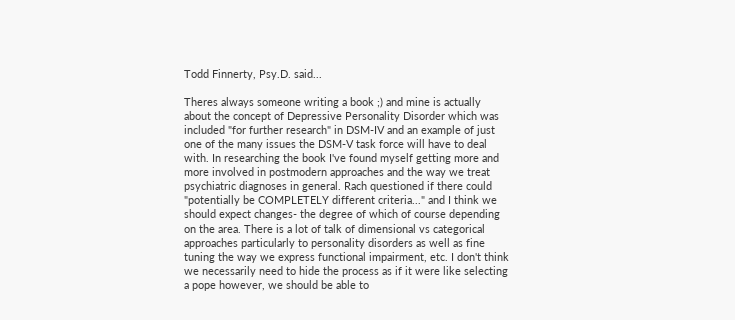Todd Finnerty, Psy.D. said...

Theres always someone writing a book ;) and mine is actually about the concept of Depressive Personality Disorder which was included "for further research" in DSM-IV and an example of just one of the many issues the DSM-V task force will have to deal with. In researching the book I've found myself getting more and more involved in postmodern approaches and the way we treat psychiatric diagnoses in general. Rach questioned if there could "potentially be COMPLETELY different criteria..." and I think we should expect changes- the degree of which of course depending on the area. There is a lot of talk of dimensional vs categorical approaches particularly to personality disorders as well as fine tuning the way we express functional impairment, etc. I don't think we necessarily need to hide the process as if it were like selecting a pope however, we should be able to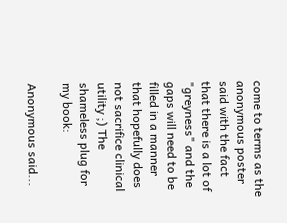come to terms as the anonymous poster said with the fact that there is a lot of "greyness" and the gaps will need to be filled in a manner that hopefully does not sacrifice clinical utility ;) The shameless plug for my book:

Anonymous said...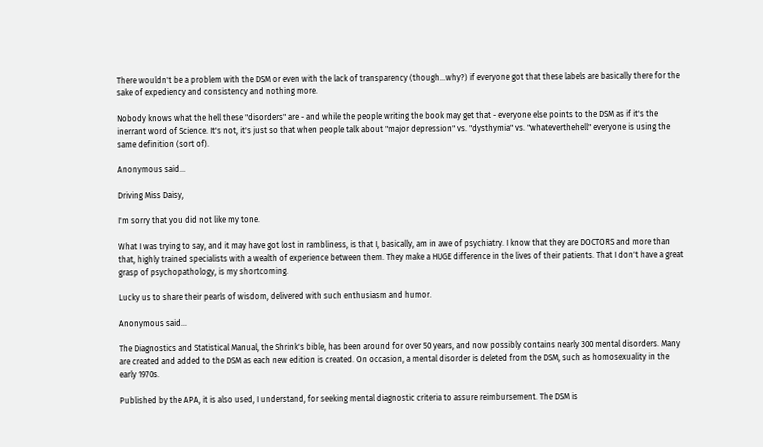There wouldn't be a problem with the DSM or even with the lack of transparency (though...why?) if everyone got that these labels are basically there for the sake of expediency and consistency and nothing more.

Nobody knows what the hell these "disorders" are - and while the people writing the book may get that - everyone else points to the DSM as if it's the inerrant word of Science. It's not, it's just so that when people talk about "major depression" vs. "dysthymia" vs. "whateverthehell" everyone is using the same definition (sort of).

Anonymous said...

Driving Miss Daisy,

I'm sorry that you did not like my tone.

What I was trying to say, and it may have got lost in rambliness, is that I, basically, am in awe of psychiatry. I know that they are DOCTORS and more than that, highly trained specialists with a wealth of experience between them. They make a HUGE difference in the lives of their patients. That I don't have a great grasp of psychopathology, is my shortcoming.

Lucky us to share their pearls of wisdom, delivered with such enthusiasm and humor.

Anonymous said...

The Diagnostics and Statistical Manual, the Shrink's bible, has been around for over 50 years, and now possibly contains nearly 300 mental disorders. Many are created and added to the DSM as each new edition is created. On occasion, a mental disorder is deleted from the DSM, such as homosexuality in the early 1970s.

Published by the APA, it is also used, I understand, for seeking mental diagnostic criteria to assure reimbursement. The DSM is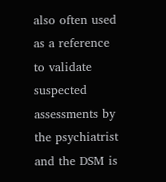also often used as a reference to validate suspected assessments by the psychiatrist and the DSM is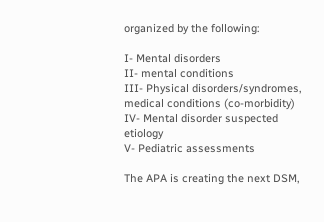organized by the following:

I- Mental disorders
II- mental conditions
III- Physical disorders/syndromes, medical conditions (co-morbidity)
IV- Mental disorder suspected etiology
V- Pediatric assessments

The APA is creating the next DSM,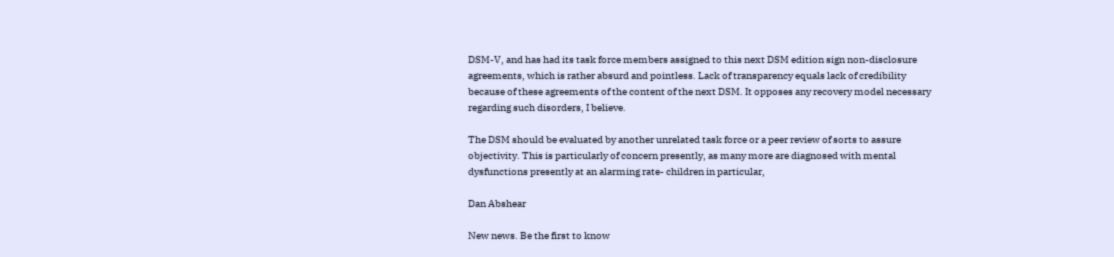DSM-V, and has had its task force members assigned to this next DSM edition sign non-disclosure agreements, which is rather absurd and pointless. Lack of transparency equals lack of credibility because of these agreements of the content of the next DSM. It opposes any recovery model necessary regarding such disorders, I believe.

The DSM should be evaluated by another unrelated task force or a peer review of sorts to assure objectivity. This is particularly of concern presently, as many more are diagnosed with mental dysfunctions presently at an alarming rate- children in particular,

Dan Abshear

New news. Be the first to know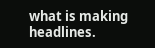what is making headlines.